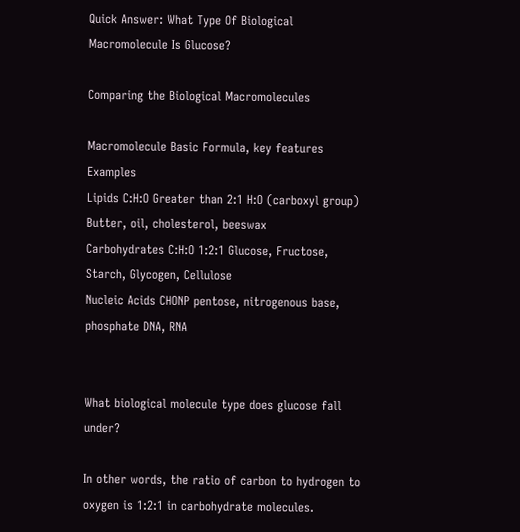Quick Answer: What Type Of Biological Macromolecule Is Glucose?

Comparing the Biological Macromolecules

Macromolecule Basic Formula, key features Examples
Lipids C:H:O Greater than 2:1 H:O (carboxyl group) Butter, oil, cholesterol, beeswax
Carbohydrates C:H:O 1:2:1 Glucose, Fructose, Starch, Glycogen, Cellulose
Nucleic Acids CHONP pentose, nitrogenous base, phosphate DNA, RNA


What biological molecule type does glucose fall under?

In other words, the ratio of carbon to hydrogen to oxygen is 1:2:1 in carbohydrate molecules.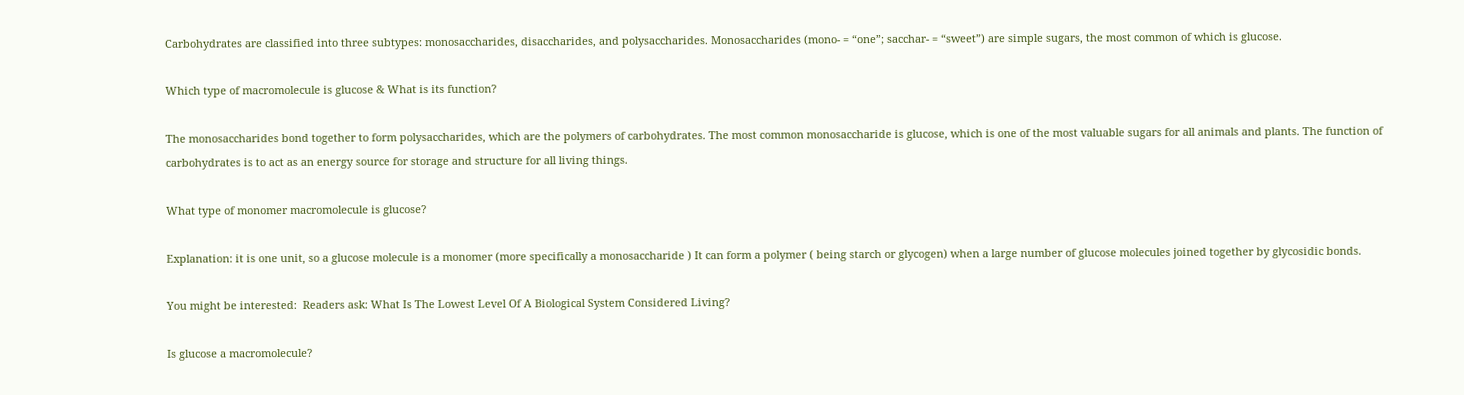Carbohydrates are classified into three subtypes: monosaccharides, disaccharides, and polysaccharides. Monosaccharides (mono- = “one”; sacchar- = “sweet”) are simple sugars, the most common of which is glucose.

Which type of macromolecule is glucose & What is its function?

The monosaccharides bond together to form polysaccharides, which are the polymers of carbohydrates. The most common monosaccharide is glucose, which is one of the most valuable sugars for all animals and plants. The function of carbohydrates is to act as an energy source for storage and structure for all living things.

What type of monomer macromolecule is glucose?

Explanation: it is one unit, so a glucose molecule is a monomer (more specifically a monosaccharide ) It can form a polymer ( being starch or glycogen) when a large number of glucose molecules joined together by glycosidic bonds.

You might be interested:  Readers ask: What Is The Lowest Level Of A Biological System Considered Living?

Is glucose a macromolecule?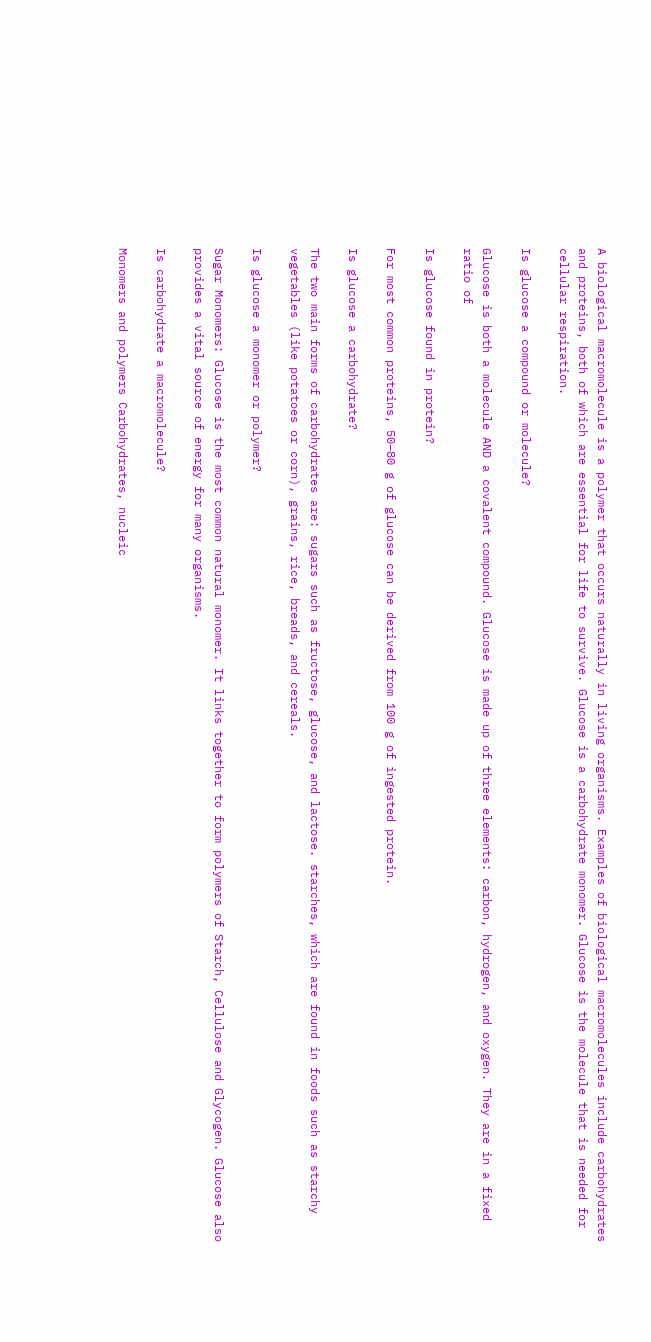A biological macromolecule is a polymer that occurs naturally in living organisms. Examples of biological macromolecules include carbohydrates and proteins, both of which are essential for life to survive. Glucose is a carbohydrate monomer. Glucose is the molecule that is needed for cellular respiration.

Is glucose a compound or molecule?

Glucose is both a molecule AND a covalent compound. Glucose is made up of three elements: carbon, hydrogen, and oxygen. They are in a fixed ratio of

Is glucose found in protein?

For most common proteins, 50–80 g of glucose can be derived from 100 g of ingested protein.

Is glucose a carbohydrate?

The two main forms of carbohydrates are: sugars such as fructose, glucose, and lactose. starches, which are found in foods such as starchy vegetables (like potatoes or corn), grains, rice, breads, and cereals.

Is glucose a monomer or polymer?

Sugar Monomers: Glucose is the most common natural monomer. It links together to form polymers of Starch, Cellulose and Glycogen. Glucose also provides a vital source of energy for many organisms.

Is carbohydrate a macromolecule?

Monomers and polymers Carbohydrates, nucleic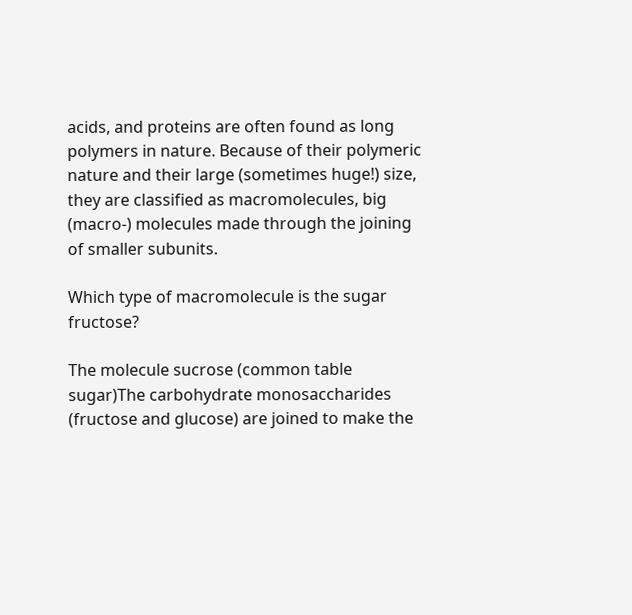acids, and proteins are often found as long polymers in nature. Because of their polymeric nature and their large (sometimes huge!) size, they are classified as macromolecules, big (macro-) molecules made through the joining of smaller subunits.

Which type of macromolecule is the sugar fructose?

The molecule sucrose (common table sugar)The carbohydrate monosaccharides (fructose and glucose) are joined to make the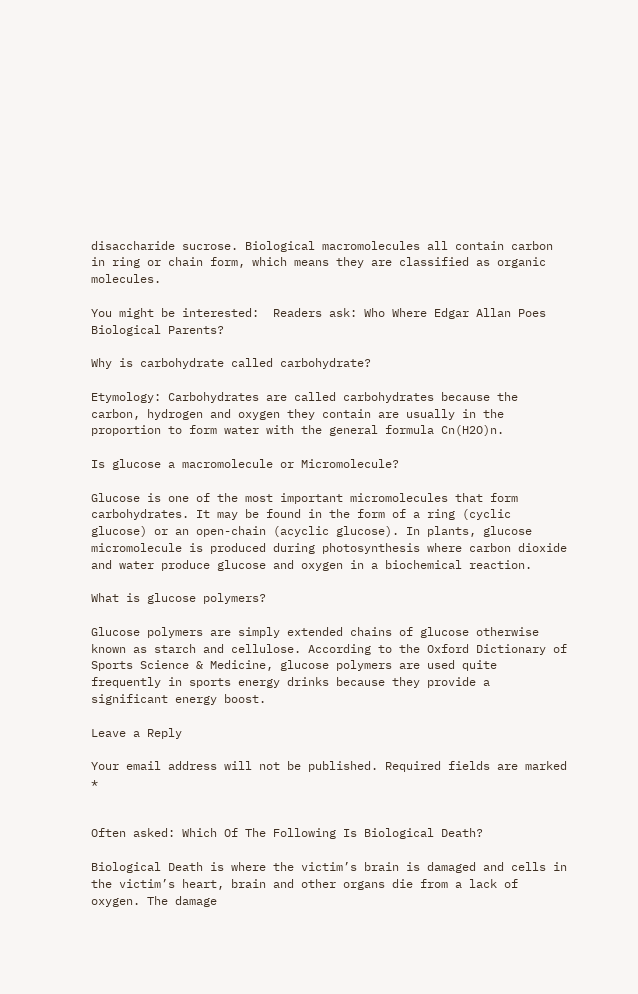disaccharide sucrose. Biological macromolecules all contain carbon in ring or chain form, which means they are classified as organic molecules.

You might be interested:  Readers ask: Who Where Edgar Allan Poes Biological Parents?

Why is carbohydrate called carbohydrate?

Etymology: Carbohydrates are called carbohydrates because the carbon, hydrogen and oxygen they contain are usually in the proportion to form water with the general formula Cn(H2O)n.

Is glucose a macromolecule or Micromolecule?

Glucose is one of the most important micromolecules that form carbohydrates. It may be found in the form of a ring (cyclic glucose) or an open-chain (acyclic glucose). In plants, glucose micromolecule is produced during photosynthesis where carbon dioxide and water produce glucose and oxygen in a biochemical reaction.

What is glucose polymers?

Glucose polymers are simply extended chains of glucose otherwise known as starch and cellulose. According to the Oxford Dictionary of Sports Science & Medicine, glucose polymers are used quite frequently in sports energy drinks because they provide a significant energy boost.

Leave a Reply

Your email address will not be published. Required fields are marked *


Often asked: Which Of The Following Is Biological Death?

Biological Death is where the victim’s brain is damaged and cells in the victim’s heart, brain and other organs die from a lack of oxygen. The damage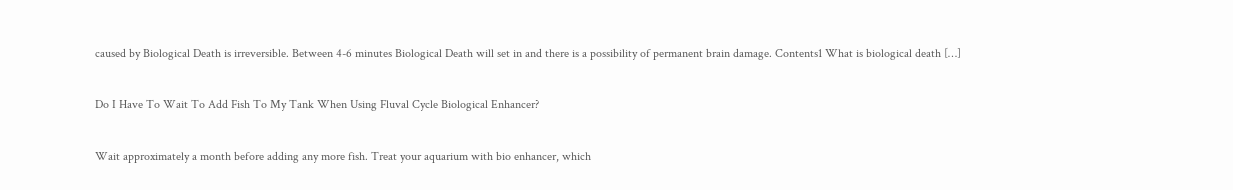caused by Biological Death is irreversible. Between 4-6 minutes Biological Death will set in and there is a possibility of permanent brain damage. Contents1 What is biological death […]

Do I Have To Wait To Add Fish To My Tank When Using Fluval Cycle Biological Enhancer?

Wait approximately a month before adding any more fish. Treat your aquarium with bio enhancer, which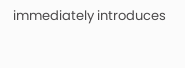immediately introduces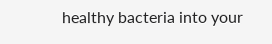healthy bacteria into your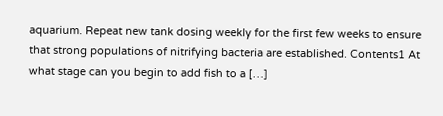aquarium. Repeat new tank dosing weekly for the first few weeks to ensure that strong populations of nitrifying bacteria are established. Contents1 At what stage can you begin to add fish to a […]